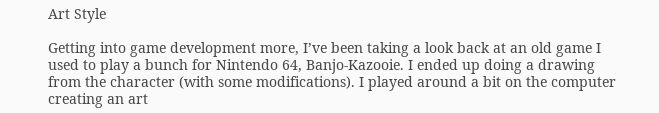Art Style

Getting into game development more, I’ve been taking a look back at an old game I used to play a bunch for Nintendo 64, Banjo-Kazooie. I ended up doing a drawing from the character (with some modifications). I played around a bit on the computer creating an art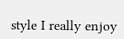style I really enjoy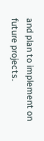and plan to implement on future projects.